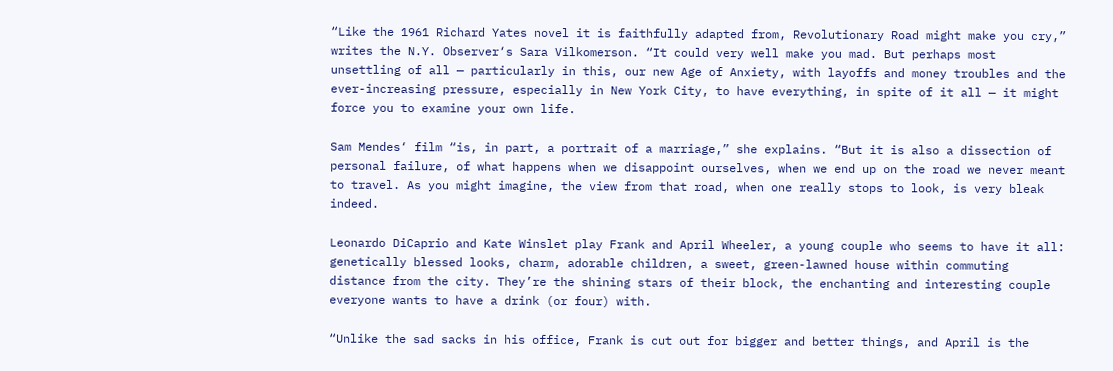“Like the 1961 Richard Yates novel it is faithfully adapted from, Revolutionary Road might make you cry,” writes the N.Y. Observer‘s Sara Vilkomerson. “It could very well make you mad. But perhaps most unsettling of all — particularly in this, our new Age of Anxiety, with layoffs and money troubles and the ever-increasing pressure, especially in New York City, to have everything, in spite of it all — it might force you to examine your own life.

Sam Mendes‘ film “is, in part, a portrait of a marriage,” she explains. “But it is also a dissection of personal failure, of what happens when we disappoint ourselves, when we end up on the road we never meant to travel. As you might imagine, the view from that road, when one really stops to look, is very bleak indeed.

Leonardo DiCaprio and Kate Winslet play Frank and April Wheeler, a young couple who seems to have it all: genetically blessed looks, charm, adorable children, a sweet, green-lawned house within commuting distance from the city. They’re the shining stars of their block, the enchanting and interesting couple everyone wants to have a drink (or four) with.

“Unlike the sad sacks in his office, Frank is cut out for bigger and better things, and April is the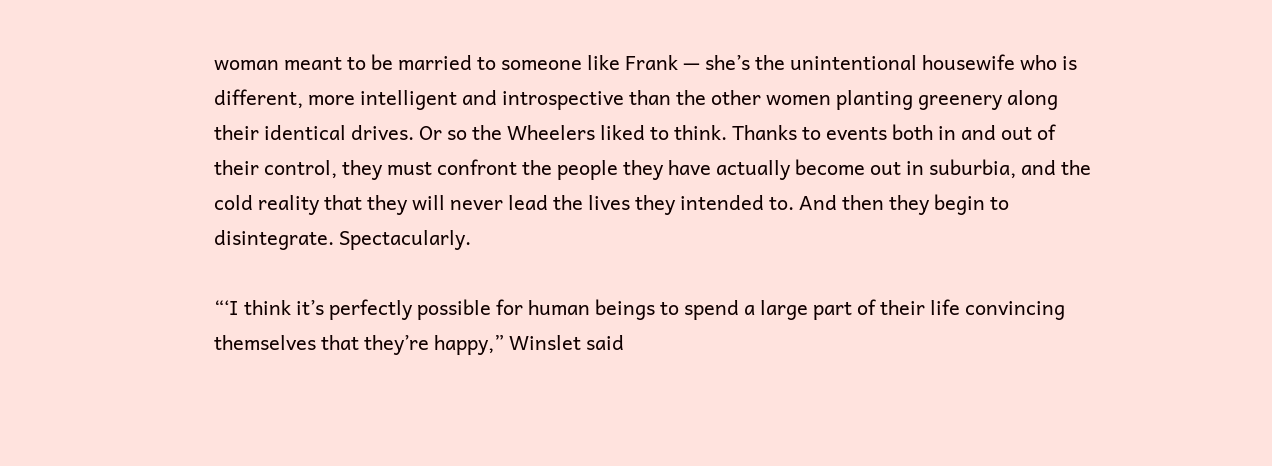woman meant to be married to someone like Frank — she’s the unintentional housewife who is different, more intelligent and introspective than the other women planting greenery along their identical drives. Or so the Wheelers liked to think. Thanks to events both in and out of their control, they must confront the people they have actually become out in suburbia, and the cold reality that they will never lead the lives they intended to. And then they begin to disintegrate. Spectacularly.

“‘I think it’s perfectly possible for human beings to spend a large part of their life convincing themselves that they’re happy,” Winslet said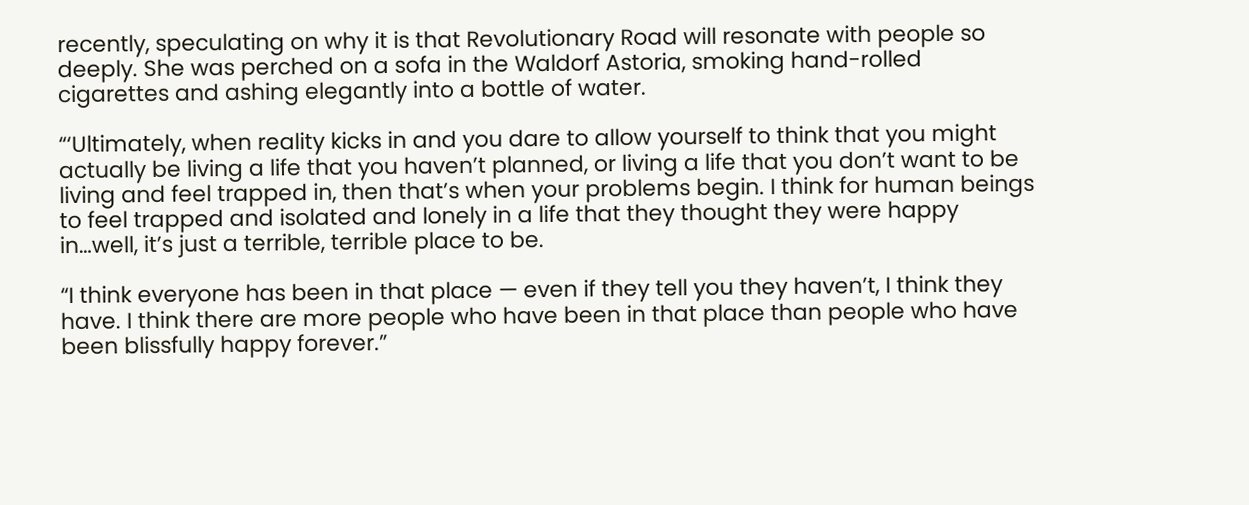recently, speculating on why it is that Revolutionary Road will resonate with people so deeply. She was perched on a sofa in the Waldorf Astoria, smoking hand-rolled cigarettes and ashing elegantly into a bottle of water.

“‘Ultimately, when reality kicks in and you dare to allow yourself to think that you might actually be living a life that you haven’t planned, or living a life that you don’t want to be living and feel trapped in, then that’s when your problems begin. I think for human beings to feel trapped and isolated and lonely in a life that they thought they were happy in…well, it’s just a terrible, terrible place to be.

“I think everyone has been in that place — even if they tell you they haven’t, I think they have. I think there are more people who have been in that place than people who have been blissfully happy forever.”